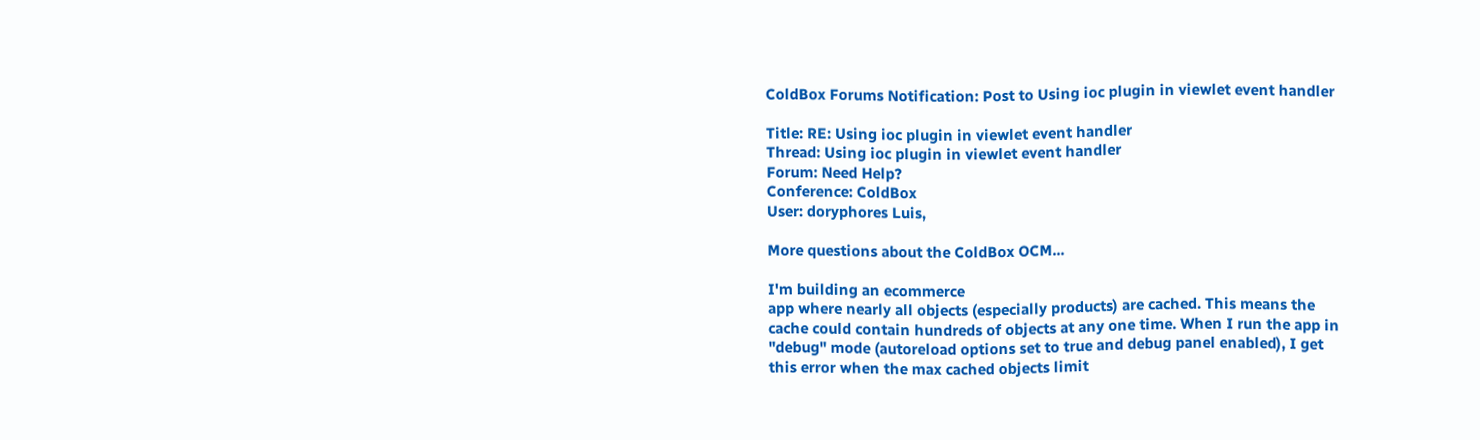ColdBox Forums Notification: Post to Using ioc plugin in viewlet event handler

Title: RE: Using ioc plugin in viewlet event handler
Thread: Using ioc plugin in viewlet event handler
Forum: Need Help?
Conference: ColdBox
User: doryphores Luis,

More questions about the ColdBox OCM...

I'm building an ecommerce
app where nearly all objects (especially products) are cached. This means the
cache could contain hundreds of objects at any one time. When I run the app in
"debug" mode (autoreload options set to true and debug panel enabled), I get
this error when the max cached objects limit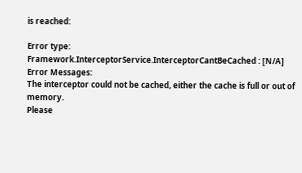is reached:

Error type:
Framework.InterceptorService.InterceptorCantBeCached : [N/A]
Error Messages:
The interceptor could not be cached, either the cache is full or out of memory.
Please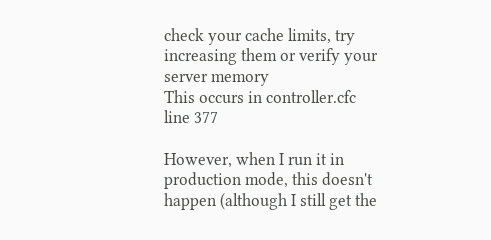check your cache limits, try increasing them or verify your server memory
This occurs in controller.cfc line 377

However, when I run it in
production mode, this doesn't happen (although I still get the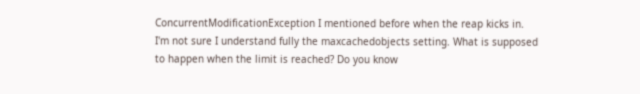ConcurrentModificationException I mentioned before when the reap kicks in.
I'm not sure I understand fully the maxcachedobjects setting. What is supposed
to happen when the limit is reached? Do you know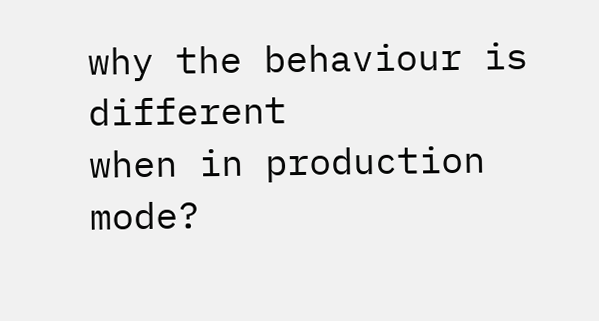why the behaviour is different
when in production mode?